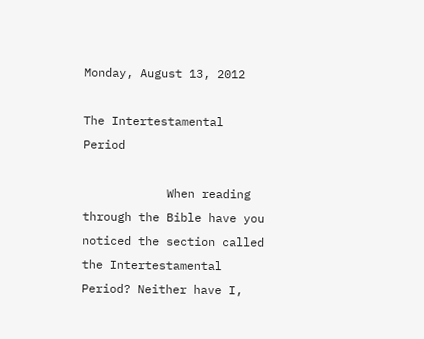Monday, August 13, 2012

The Intertestamental Period

            When reading through the Bible have you noticed the section called the Intertestamental Period? Neither have I,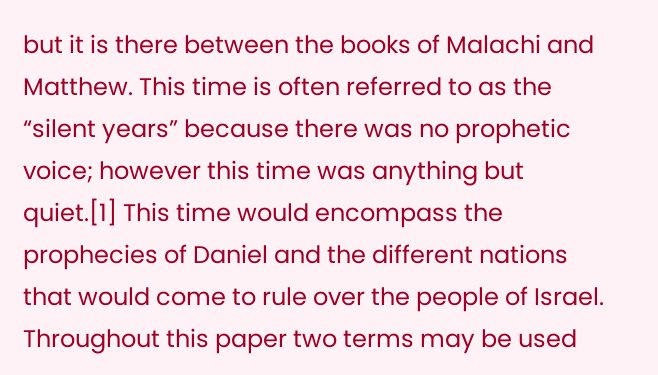but it is there between the books of Malachi and Matthew. This time is often referred to as the “silent years” because there was no prophetic voice; however this time was anything but quiet.[1] This time would encompass the prophecies of Daniel and the different nations that would come to rule over the people of Israel. Throughout this paper two terms may be used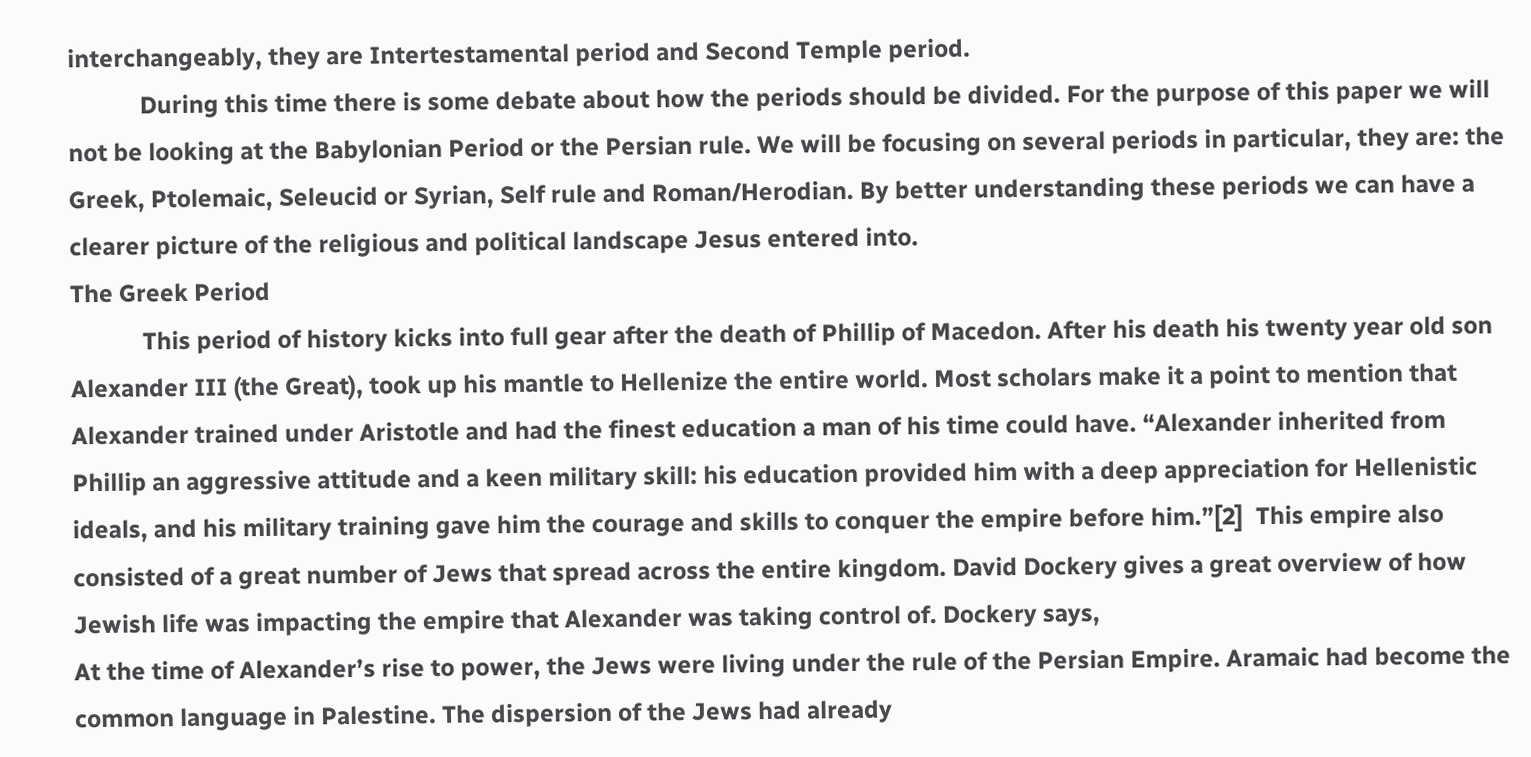interchangeably, they are Intertestamental period and Second Temple period.
            During this time there is some debate about how the periods should be divided. For the purpose of this paper we will not be looking at the Babylonian Period or the Persian rule. We will be focusing on several periods in particular, they are: the Greek, Ptolemaic, Seleucid or Syrian, Self rule and Roman/Herodian. By better understanding these periods we can have a clearer picture of the religious and political landscape Jesus entered into.
The Greek Period
            This period of history kicks into full gear after the death of Phillip of Macedon. After his death his twenty year old son Alexander III (the Great), took up his mantle to Hellenize the entire world. Most scholars make it a point to mention that Alexander trained under Aristotle and had the finest education a man of his time could have. “Alexander inherited from Phillip an aggressive attitude and a keen military skill: his education provided him with a deep appreciation for Hellenistic ideals, and his military training gave him the courage and skills to conquer the empire before him.”[2]  This empire also consisted of a great number of Jews that spread across the entire kingdom. David Dockery gives a great overview of how Jewish life was impacting the empire that Alexander was taking control of. Dockery says,
At the time of Alexander’s rise to power, the Jews were living under the rule of the Persian Empire. Aramaic had become the common language in Palestine. The dispersion of the Jews had already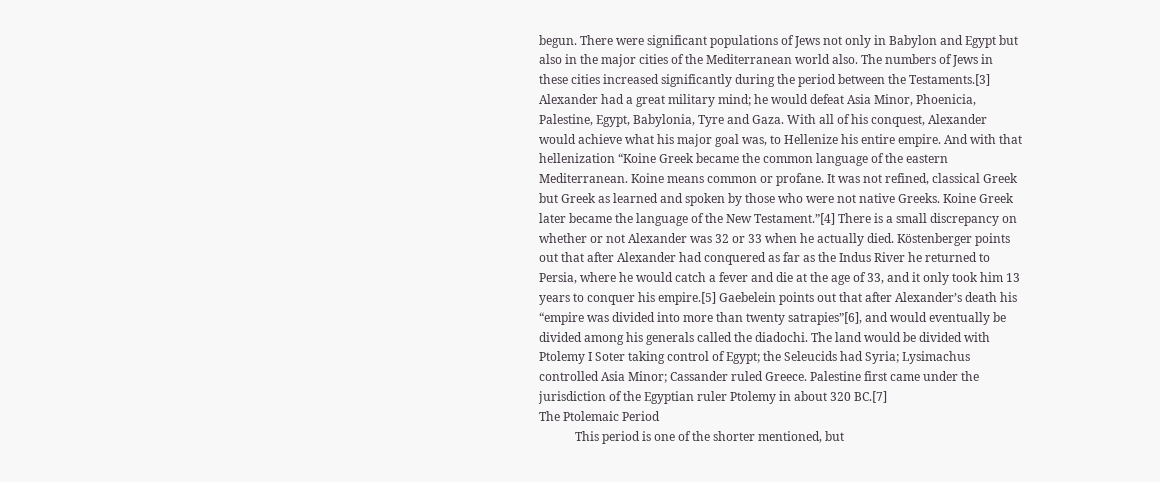begun. There were significant populations of Jews not only in Babylon and Egypt but also in the major cities of the Mediterranean world also. The numbers of Jews in these cities increased significantly during the period between the Testaments.[3]
Alexander had a great military mind; he would defeat Asia Minor, Phoenicia, Palestine, Egypt, Babylonia, Tyre and Gaza. With all of his conquest, Alexander would achieve what his major goal was, to Hellenize his entire empire. And with that hellenization “Koine Greek became the common language of the eastern Mediterranean. Koine means common or profane. It was not refined, classical Greek but Greek as learned and spoken by those who were not native Greeks. Koine Greek later became the language of the New Testament.”[4] There is a small discrepancy on whether or not Alexander was 32 or 33 when he actually died. Köstenberger points out that after Alexander had conquered as far as the Indus River he returned to Persia, where he would catch a fever and die at the age of 33, and it only took him 13 years to conquer his empire.[5] Gaebelein points out that after Alexander’s death his “empire was divided into more than twenty satrapies”[6], and would eventually be divided among his generals called the diadochi. The land would be divided with Ptolemy I Soter taking control of Egypt; the Seleucids had Syria; Lysimachus controlled Asia Minor; Cassander ruled Greece. Palestine first came under the jurisdiction of the Egyptian ruler Ptolemy in about 320 BC.[7]
The Ptolemaic Period
            This period is one of the shorter mentioned, but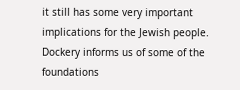it still has some very important implications for the Jewish people. Dockery informs us of some of the foundations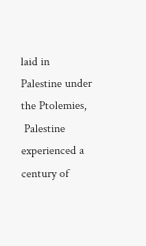laid in Palestine under the Ptolemies,
 Palestine experienced a century of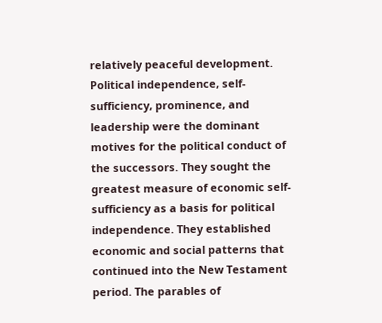relatively peaceful development. Political independence, self-sufficiency, prominence, and leadership were the dominant motives for the political conduct of the successors. They sought the greatest measure of economic self-sufficiency as a basis for political independence. They established economic and social patterns that continued into the New Testament period. The parables of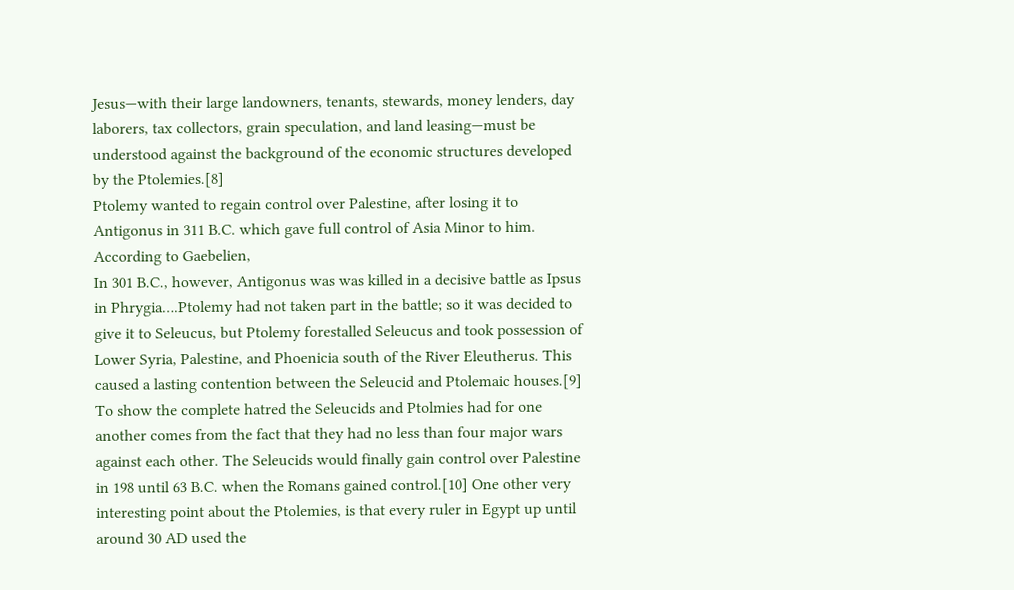Jesus—with their large landowners, tenants, stewards, money lenders, day laborers, tax collectors, grain speculation, and land leasing—must be understood against the background of the economic structures developed by the Ptolemies.[8]
Ptolemy wanted to regain control over Palestine, after losing it to Antigonus in 311 B.C. which gave full control of Asia Minor to him. According to Gaebelien,
In 301 B.C., however, Antigonus was was killed in a decisive battle as Ipsus in Phrygia….Ptolemy had not taken part in the battle; so it was decided to give it to Seleucus, but Ptolemy forestalled Seleucus and took possession of Lower Syria, Palestine, and Phoenicia south of the River Eleutherus. This caused a lasting contention between the Seleucid and Ptolemaic houses.[9]
To show the complete hatred the Seleucids and Ptolmies had for one another comes from the fact that they had no less than four major wars against each other. The Seleucids would finally gain control over Palestine in 198 until 63 B.C. when the Romans gained control.[10] One other very interesting point about the Ptolemies, is that every ruler in Egypt up until around 30 AD used the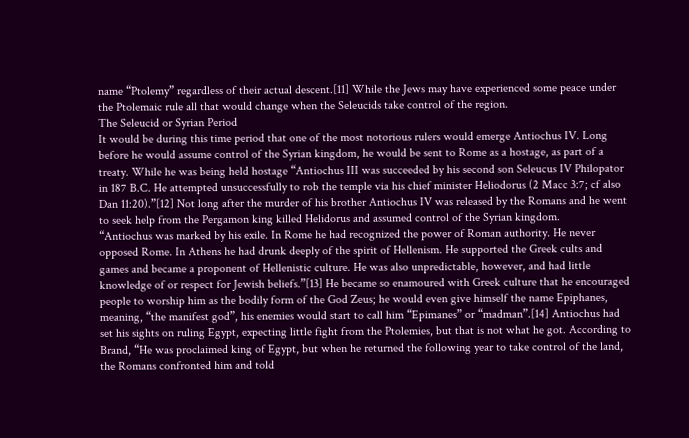name “Ptolemy” regardless of their actual descent.[11] While the Jews may have experienced some peace under the Ptolemaic rule all that would change when the Seleucids take control of the region.
The Seleucid or Syrian Period
It would be during this time period that one of the most notorious rulers would emerge Antiochus IV. Long before he would assume control of the Syrian kingdom, he would be sent to Rome as a hostage, as part of a treaty. While he was being held hostage “Antiochus III was succeeded by his second son Seleucus IV Philopator in 187 B.C. He attempted unsuccessfully to rob the temple via his chief minister Heliodorus (2 Macc 3:7; cf also Dan 11:20).”[12] Not long after the murder of his brother Antiochus IV was released by the Romans and he went to seek help from the Pergamon king killed Helidorus and assumed control of the Syrian kingdom.
“Antiochus was marked by his exile. In Rome he had recognized the power of Roman authority. He never opposed Rome. In Athens he had drunk deeply of the spirit of Hellenism. He supported the Greek cults and games and became a proponent of Hellenistic culture. He was also unpredictable, however, and had little knowledge of or respect for Jewish beliefs.”[13] He became so enamoured with Greek culture that he encouraged people to worship him as the bodily form of the God Zeus; he would even give himself the name Epiphanes, meaning, “the manifest god”, his enemies would start to call him “Epimanes” or “madman”.[14] Antiochus had set his sights on ruling Egypt, expecting little fight from the Ptolemies, but that is not what he got. According to Brand, “He was proclaimed king of Egypt, but when he returned the following year to take control of the land, the Romans confronted him and told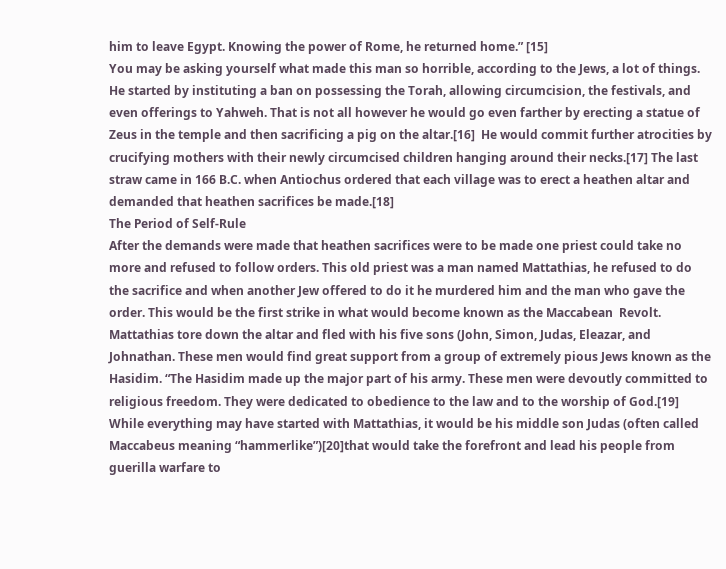him to leave Egypt. Knowing the power of Rome, he returned home.” [15]
You may be asking yourself what made this man so horrible, according to the Jews, a lot of things. He started by instituting a ban on possessing the Torah, allowing circumcision, the festivals, and even offerings to Yahweh. That is not all however he would go even farther by erecting a statue of Zeus in the temple and then sacrificing a pig on the altar.[16]  He would commit further atrocities by crucifying mothers with their newly circumcised children hanging around their necks.[17] The last straw came in 166 B.C. when Antiochus ordered that each village was to erect a heathen altar and demanded that heathen sacrifices be made.[18]
The Period of Self-Rule
After the demands were made that heathen sacrifices were to be made one priest could take no more and refused to follow orders. This old priest was a man named Mattathias, he refused to do the sacrifice and when another Jew offered to do it he murdered him and the man who gave the order. This would be the first strike in what would become known as the Maccabean  Revolt.  Mattathias tore down the altar and fled with his five sons (John, Simon, Judas, Eleazar, and Johnathan. These men would find great support from a group of extremely pious Jews known as the Hasidim. “The Hasidim made up the major part of his army. These men were devoutly committed to religious freedom. They were dedicated to obedience to the law and to the worship of God.[19] While everything may have started with Mattathias, it would be his middle son Judas (often called Maccabeus meaning “hammerlike”)[20]that would take the forefront and lead his people from guerilla warfare to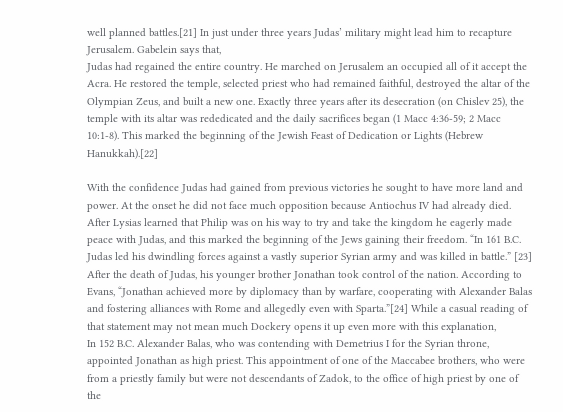well planned battles.[21] In just under three years Judas’ military might lead him to recapture Jerusalem. Gabelein says that,
Judas had regained the entire country. He marched on Jerusalem an occupied all of it accept the Acra. He restored the temple, selected priest who had remained faithful, destroyed the altar of the Olympian Zeus, and built a new one. Exactly three years after its desecration (on Chislev 25), the temple with its altar was rededicated and the daily sacrifices began (1 Macc 4:36-59; 2 Macc 10:1-8). This marked the beginning of the Jewish Feast of Dedication or Lights (Hebrew Hanukkah).[22]

With the confidence Judas had gained from previous victories he sought to have more land and power. At the onset he did not face much opposition because Antiochus IV had already died. After Lysias learned that Philip was on his way to try and take the kingdom he eagerly made peace with Judas, and this marked the beginning of the Jews gaining their freedom. “In 161 B.C. Judas led his dwindling forces against a vastly superior Syrian army and was killed in battle.” [23]
After the death of Judas, his younger brother Jonathan took control of the nation. According to Evans, “Jonathan achieved more by diplomacy than by warfare, cooperating with Alexander Balas and fostering alliances with Rome and allegedly even with Sparta.”[24] While a casual reading of that statement may not mean much Dockery opens it up even more with this explanation,
In 152 B.C. Alexander Balas, who was contending with Demetrius I for the Syrian throne, appointed Jonathan as high priest. This appointment of one of the Maccabee brothers, who were from a priestly family but were not descendants of Zadok, to the office of high priest by one of the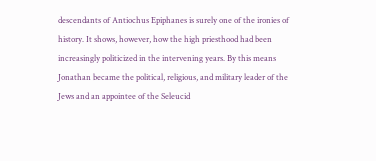descendants of Antiochus Epiphanes is surely one of the ironies of history. It shows, however, how the high priesthood had been increasingly politicized in the intervening years. By this means Jonathan became the political, religious, and military leader of the Jews and an appointee of the Seleucid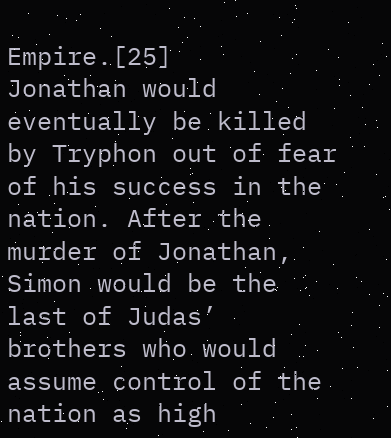Empire.[25]
Jonathan would eventually be killed by Tryphon out of fear of his success in the nation. After the murder of Jonathan, Simon would be the last of Judas’ brothers who would assume control of the nation as high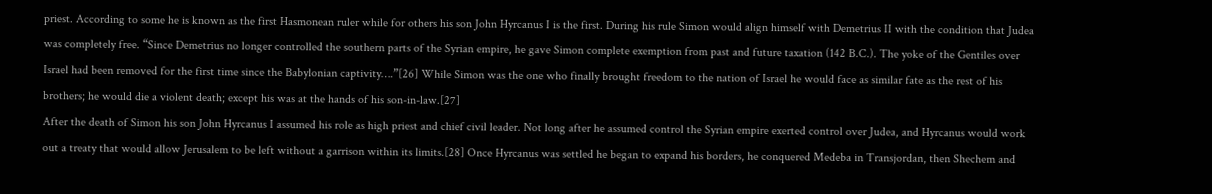priest. According to some he is known as the first Hasmonean ruler while for others his son John Hyrcanus I is the first. During his rule Simon would align himself with Demetrius II with the condition that Judea was completely free. “Since Demetrius no longer controlled the southern parts of the Syrian empire, he gave Simon complete exemption from past and future taxation (142 B.C.). The yoke of the Gentiles over Israel had been removed for the first time since the Babylonian captivity….”[26] While Simon was the one who finally brought freedom to the nation of Israel he would face as similar fate as the rest of his brothers; he would die a violent death; except his was at the hands of his son-in-law.[27]
After the death of Simon his son John Hyrcanus I assumed his role as high priest and chief civil leader. Not long after he assumed control the Syrian empire exerted control over Judea, and Hyrcanus would work out a treaty that would allow Jerusalem to be left without a garrison within its limits.[28] Once Hyrcanus was settled he began to expand his borders, he conquered Medeba in Transjordan, then Shechem and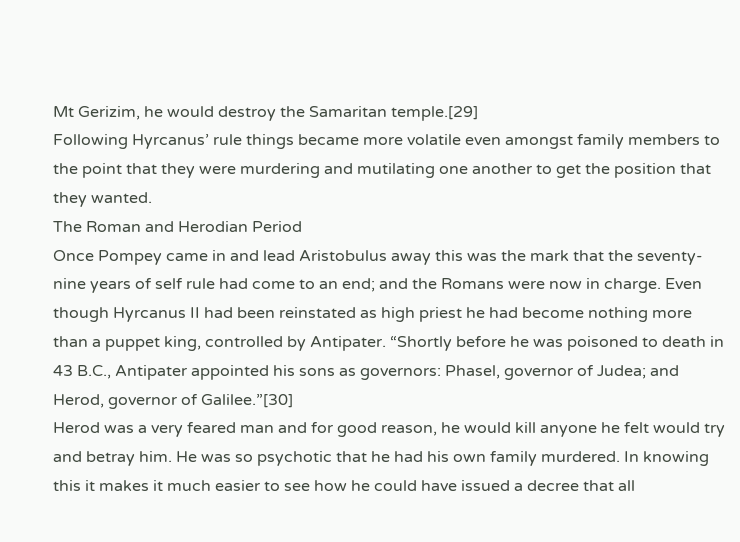Mt Gerizim, he would destroy the Samaritan temple.[29]
Following Hyrcanus’ rule things became more volatile even amongst family members to the point that they were murdering and mutilating one another to get the position that they wanted.
The Roman and Herodian Period
Once Pompey came in and lead Aristobulus away this was the mark that the seventy-nine years of self rule had come to an end; and the Romans were now in charge. Even though Hyrcanus II had been reinstated as high priest he had become nothing more than a puppet king, controlled by Antipater. “Shortly before he was poisoned to death in 43 B.C., Antipater appointed his sons as governors: Phasel, governor of Judea; and Herod, governor of Galilee.”[30]
Herod was a very feared man and for good reason, he would kill anyone he felt would try and betray him. He was so psychotic that he had his own family murdered. In knowing this it makes it much easier to see how he could have issued a decree that all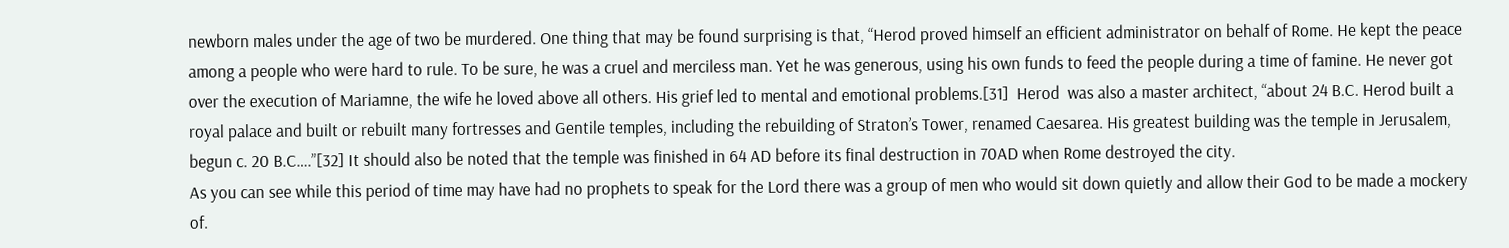newborn males under the age of two be murdered. One thing that may be found surprising is that, “Herod proved himself an efficient administrator on behalf of Rome. He kept the peace among a people who were hard to rule. To be sure, he was a cruel and merciless man. Yet he was generous, using his own funds to feed the people during a time of famine. He never got over the execution of Mariamne, the wife he loved above all others. His grief led to mental and emotional problems.[31]  Herod  was also a master architect, “about 24 B.C. Herod built a royal palace and built or rebuilt many fortresses and Gentile temples, including the rebuilding of Straton’s Tower, renamed Caesarea. His greatest building was the temple in Jerusalem, begun c. 20 B.C….”[32] It should also be noted that the temple was finished in 64 AD before its final destruction in 70AD when Rome destroyed the city.
As you can see while this period of time may have had no prophets to speak for the Lord there was a group of men who would sit down quietly and allow their God to be made a mockery of.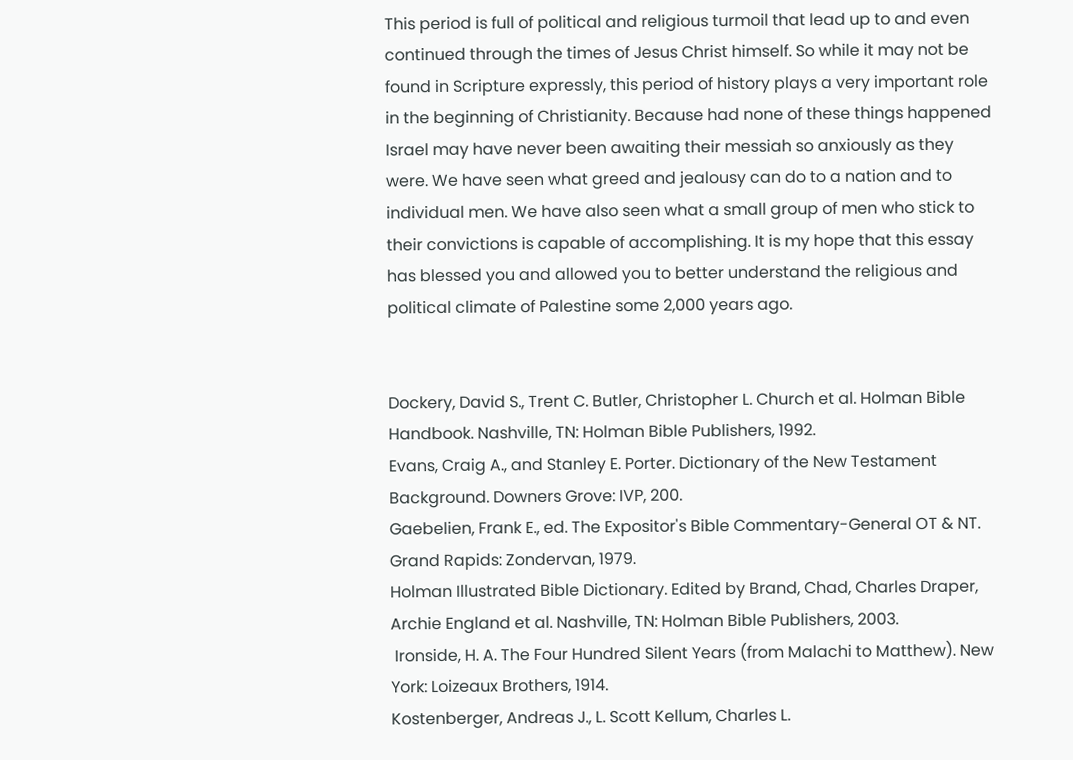This period is full of political and religious turmoil that lead up to and even continued through the times of Jesus Christ himself. So while it may not be found in Scripture expressly, this period of history plays a very important role in the beginning of Christianity. Because had none of these things happened Israel may have never been awaiting their messiah so anxiously as they were. We have seen what greed and jealousy can do to a nation and to individual men. We have also seen what a small group of men who stick to their convictions is capable of accomplishing. It is my hope that this essay has blessed you and allowed you to better understand the religious and political climate of Palestine some 2,000 years ago.


Dockery, David S., Trent C. Butler, Christopher L. Church et al. Holman Bible Handbook. Nashville, TN: Holman Bible Publishers, 1992.
Evans, Craig A., and Stanley E. Porter. Dictionary of the New Testament Background. Downers Grove: IVP, 200.
Gaebelien, Frank E., ed. The Expositor's Bible Commentary-General OT & NT. Grand Rapids: Zondervan, 1979.
Holman Illustrated Bible Dictionary. Edited by Brand, Chad, Charles Draper, Archie England et al. Nashville, TN: Holman Bible Publishers, 2003.
 Ironside, H. A. The Four Hundred Silent Years (from Malachi to Matthew). New York: Loizeaux Brothers, 1914.
Kostenberger, Andreas J., L. Scott Kellum, Charles L.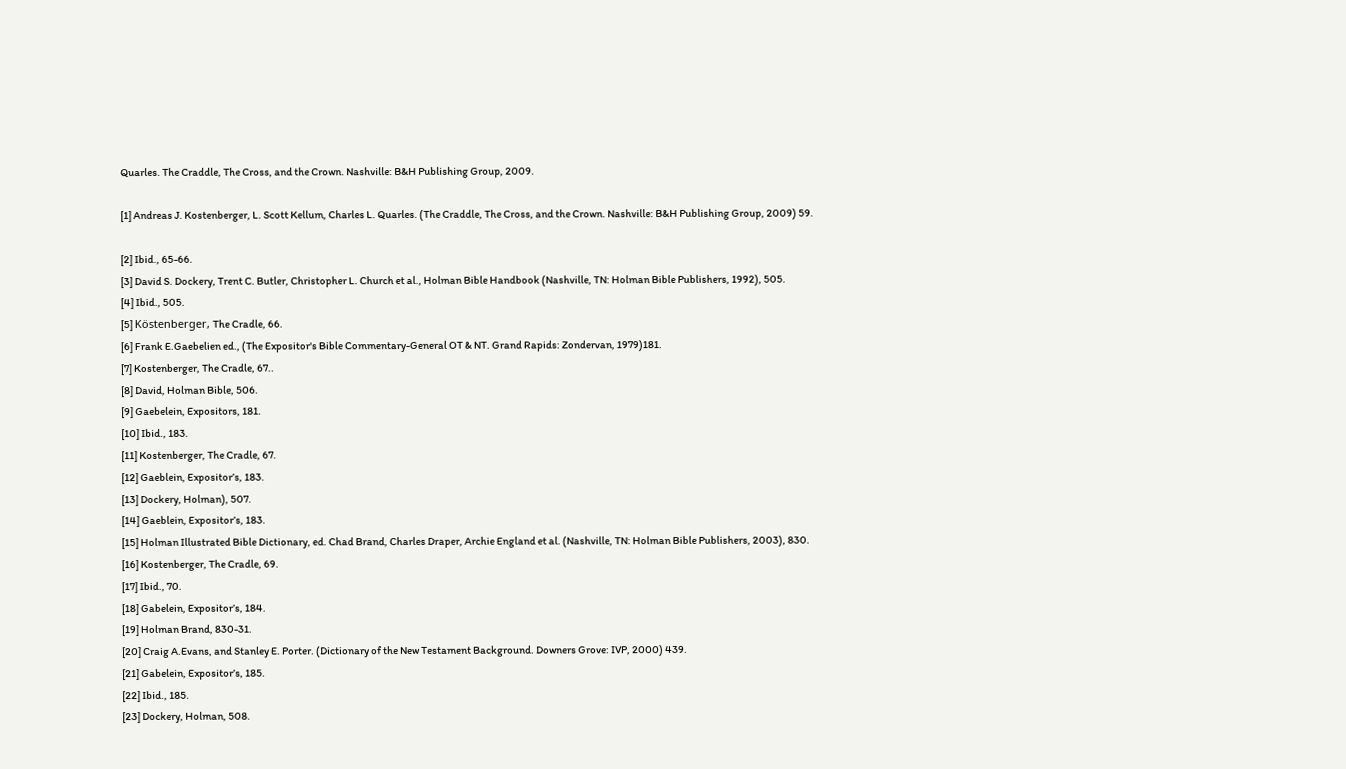Quarles. The Craddle, The Cross, and the Crown. Nashville: B&H Publishing Group, 2009.

[1] Andreas J. Kostenberger, L. Scott Kellum, Charles L. Quarles. (The Craddle, The Cross, and the Crown. Nashville: B&H Publishing Group, 2009) 59.

[2] Ibid., 65-66.
[3] David S. Dockery, Trent C. Butler, Christopher L. Church et al., Holman Bible Handbook (Nashville, TN: Holman Bible Publishers, 1992), 505.
[4] Ibid., 505.
[5] Köstenberger, The Cradle, 66.
[6] Frank E.Gaebelien ed., (The Expositor's Bible Commentary-General OT & NT. Grand Rapids: Zondervan, 1979)181.
[7] Kostenberger, The Cradle, 67..
[8] David, Holman Bible, 506.
[9] Gaebelein, Expositors, 181.
[10] Ibid., 183.
[11] Kostenberger, The Cradle, 67.
[12] Gaeblein, Expositor’s, 183.
[13] Dockery, Holman), 507.
[14] Gaeblein, Expositor’s, 183.
[15] Holman Illustrated Bible Dictionary, ed. Chad Brand, Charles Draper, Archie England et al. (Nashville, TN: Holman Bible Publishers, 2003), 830.
[16] Kostenberger, The Cradle, 69.
[17] Ibid., 70.
[18] Gabelein, Expositor’s, 184.
[19] Holman Brand, 830-31.
[20] Craig A.Evans, and Stanley E. Porter. (Dictionary of the New Testament Background. Downers Grove: IVP, 2000) 439.
[21] Gabelein, Expositor’s, 185.
[22] Ibid., 185.
[23] Dockery, Holman, 508.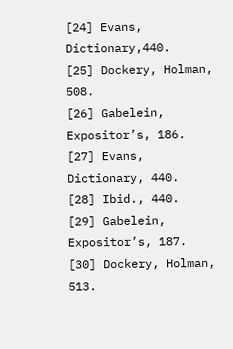[24] Evans, Dictionary,440.
[25] Dockery, Holman, 508.
[26] Gabelein, Expositor’s, 186.
[27] Evans, Dictionary, 440.
[28] Ibid., 440.
[29] Gabelein, Expositor’s, 187.
[30] Dockery, Holman, 513.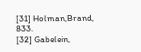[31] Holman,Brand, 833.
[32] Gabelein,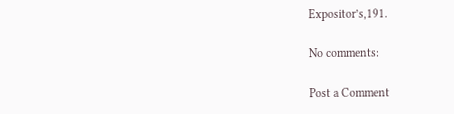Expositor’s,191.

No comments:

Post a Comment